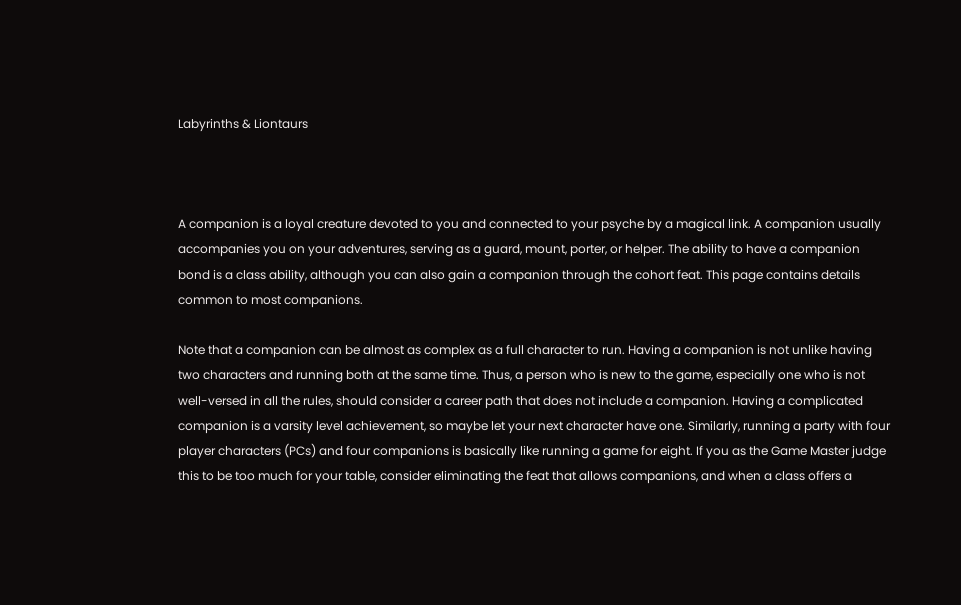Labyrinths & Liontaurs



A companion is a loyal creature devoted to you and connected to your psyche by a magical link. A companion usually accompanies you on your adventures, serving as a guard, mount, porter, or helper. The ability to have a companion bond is a class ability, although you can also gain a companion through the cohort feat. This page contains details common to most companions.

Note that a companion can be almost as complex as a full character to run. Having a companion is not unlike having two characters and running both at the same time. Thus, a person who is new to the game, especially one who is not well-versed in all the rules, should consider a career path that does not include a companion. Having a complicated companion is a varsity level achievement, so maybe let your next character have one. Similarly, running a party with four player characters (PCs) and four companions is basically like running a game for eight. If you as the Game Master judge this to be too much for your table, consider eliminating the feat that allows companions, and when a class offers a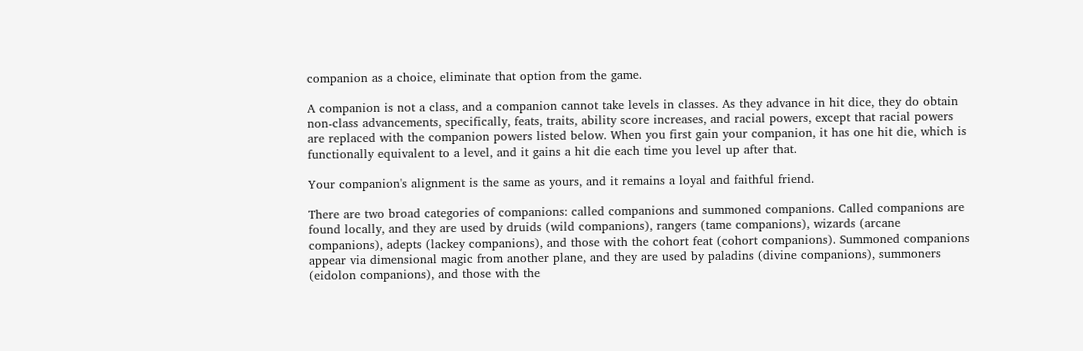companion as a choice, eliminate that option from the game.

A companion is not a class, and a companion cannot take levels in classes. As they advance in hit dice, they do obtain non-class advancements, specifically, feats, traits, ability score increases, and racial powers, except that racial powers are replaced with the companion powers listed below. When you first gain your companion, it has one hit die, which is functionally equivalent to a level, and it gains a hit die each time you level up after that.

Your companion's alignment is the same as yours, and it remains a loyal and faithful friend.

There are two broad categories of companions: called companions and summoned companions. Called companions are found locally, and they are used by druids (wild companions), rangers (tame companions), wizards (arcane companions), adepts (lackey companions), and those with the cohort feat (cohort companions). Summoned companions appear via dimensional magic from another plane, and they are used by paladins (divine companions), summoners (eidolon companions), and those with the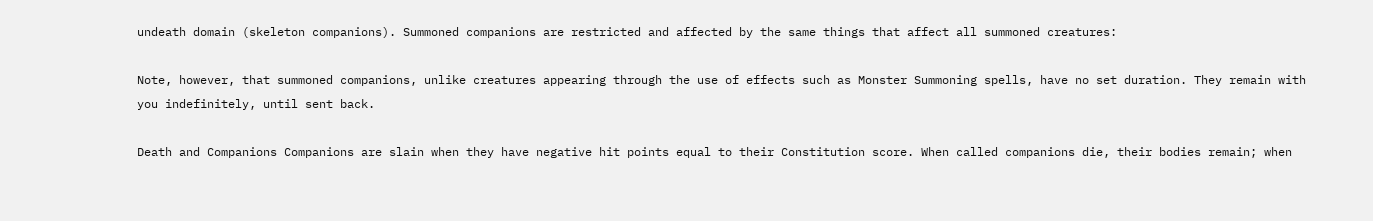undeath domain (skeleton companions). Summoned companions are restricted and affected by the same things that affect all summoned creatures:

Note, however, that summoned companions, unlike creatures appearing through the use of effects such as Monster Summoning spells, have no set duration. They remain with you indefinitely, until sent back.

Death and Companions Companions are slain when they have negative hit points equal to their Constitution score. When called companions die, their bodies remain; when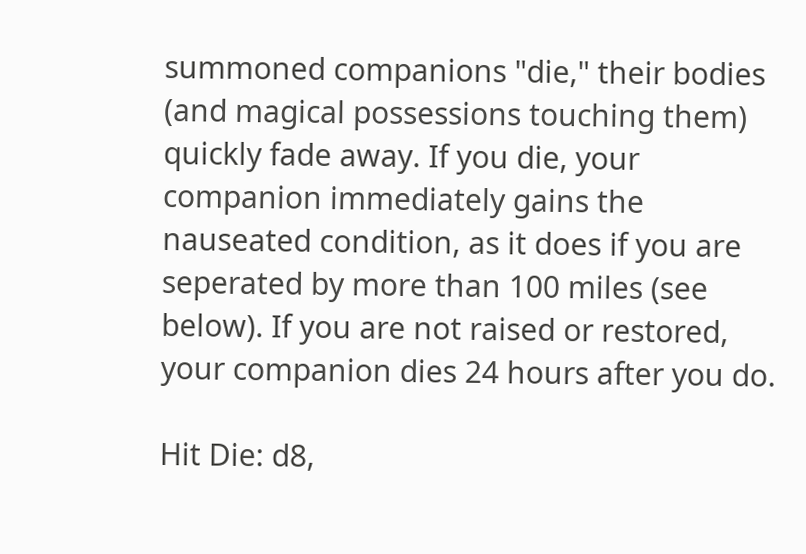summoned companions "die," their bodies (and magical possessions touching them) quickly fade away. If you die, your companion immediately gains the nauseated condition, as it does if you are seperated by more than 100 miles (see below). If you are not raised or restored, your companion dies 24 hours after you do.

Hit Die: d8,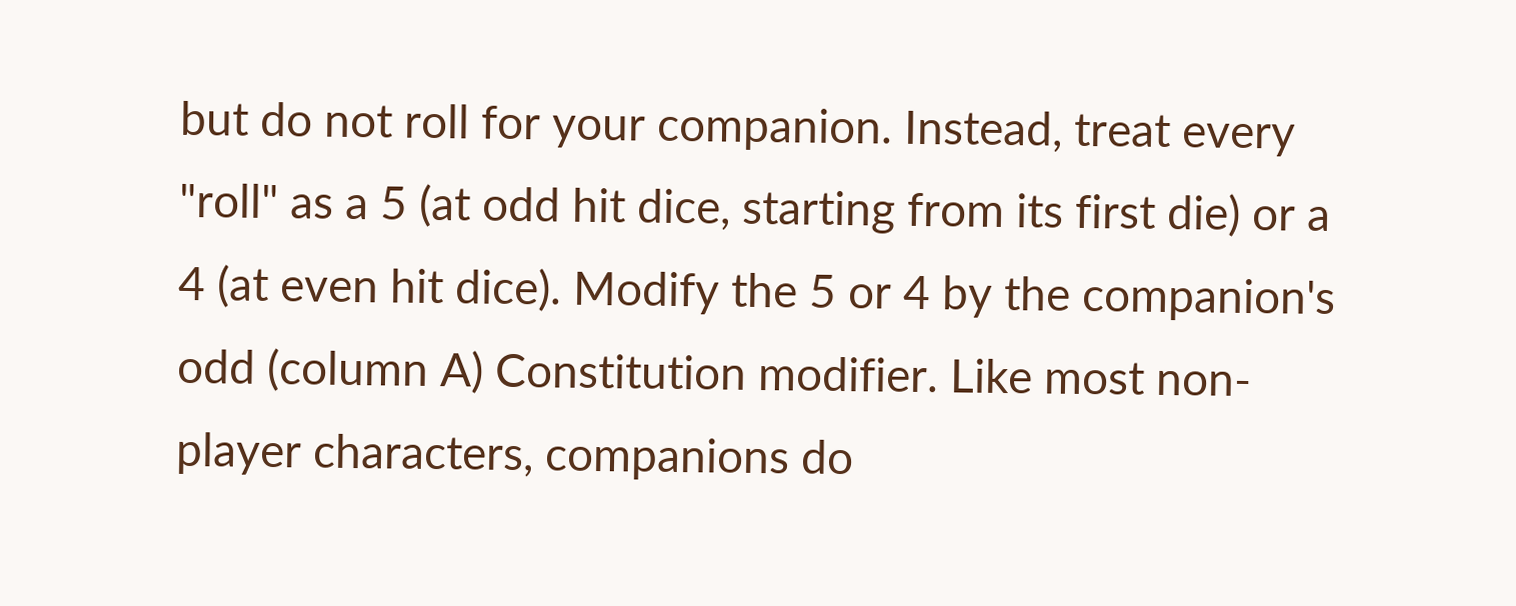but do not roll for your companion. Instead, treat every "roll" as a 5 (at odd hit dice, starting from its first die) or a 4 (at even hit dice). Modify the 5 or 4 by the companion's odd (column A) Constitution modifier. Like most non-player characters, companions do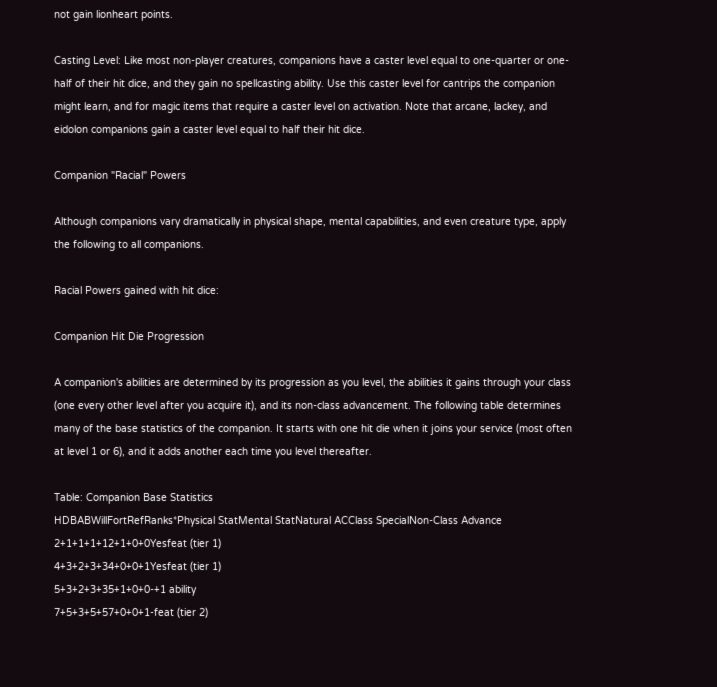not gain lionheart points.

Casting Level: Like most non-player creatures, companions have a caster level equal to one-quarter or one-half of their hit dice, and they gain no spellcasting ability. Use this caster level for cantrips the companion might learn, and for magic items that require a caster level on activation. Note that arcane, lackey, and eidolon companions gain a caster level equal to half their hit dice.

Companion "Racial" Powers

Although companions vary dramatically in physical shape, mental capabilities, and even creature type, apply the following to all companions.

Racial Powers gained with hit dice:

Companion Hit Die Progression

A companion's abilities are determined by its progression as you level, the abilities it gains through your class (one every other level after you acquire it), and its non-class advancement. The following table determines many of the base statistics of the companion. It starts with one hit die when it joins your service (most often at level 1 or 6), and it adds another each time you level thereafter.

Table: Companion Base Statistics
HDBABWillFortRefRanks*Physical StatMental StatNatural ACClass SpecialNon-Class Advance
2+1+1+1+12+1+0+0Yesfeat (tier 1)
4+3+2+3+34+0+0+1Yesfeat (tier 1)
5+3+2+3+35+1+0+0-+1 ability
7+5+3+5+57+0+0+1-feat (tier 2)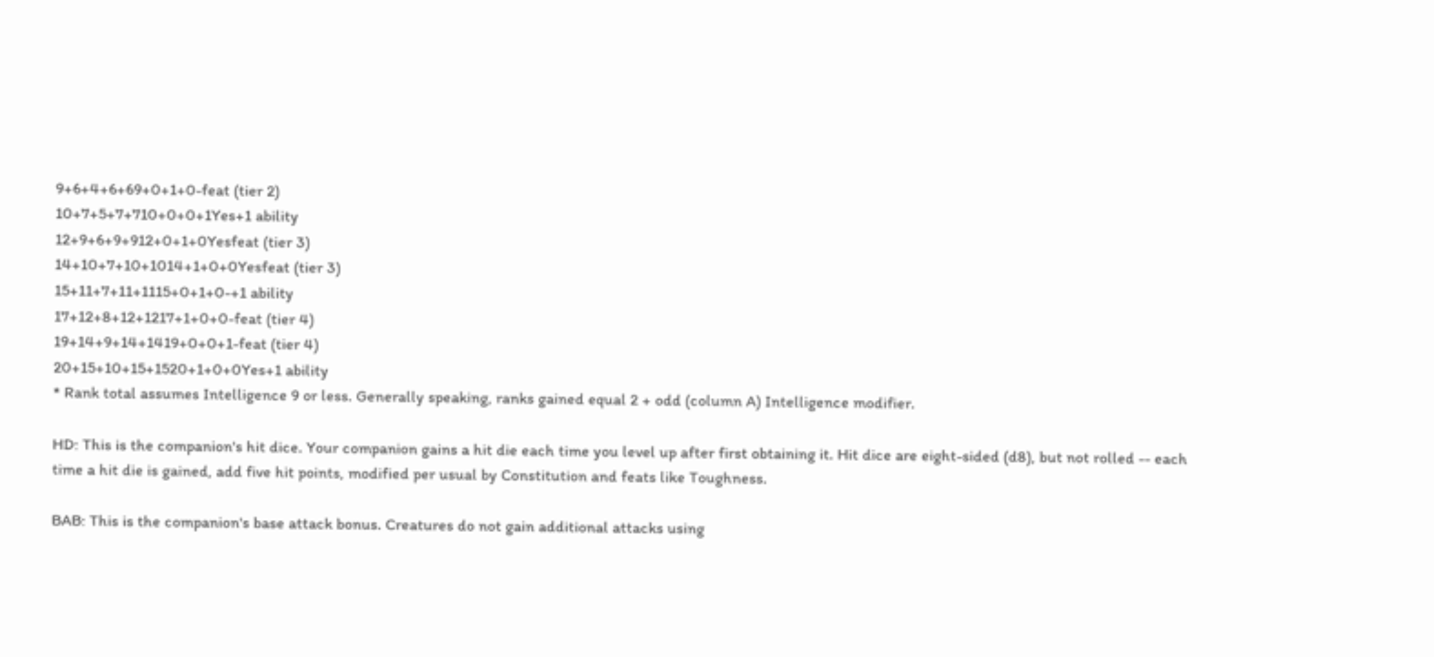9+6+4+6+69+0+1+0-feat (tier 2)
10+7+5+7+710+0+0+1Yes+1 ability
12+9+6+9+912+0+1+0Yesfeat (tier 3)
14+10+7+10+1014+1+0+0Yesfeat (tier 3)
15+11+7+11+1115+0+1+0-+1 ability
17+12+8+12+1217+1+0+0-feat (tier 4)
19+14+9+14+1419+0+0+1-feat (tier 4)
20+15+10+15+1520+1+0+0Yes+1 ability
* Rank total assumes Intelligence 9 or less. Generally speaking, ranks gained equal 2 + odd (column A) Intelligence modifier.

HD: This is the companion's hit dice. Your companion gains a hit die each time you level up after first obtaining it. Hit dice are eight-sided (d8), but not rolled -- each time a hit die is gained, add five hit points, modified per usual by Constitution and feats like Toughness.

BAB: This is the companion's base attack bonus. Creatures do not gain additional attacks using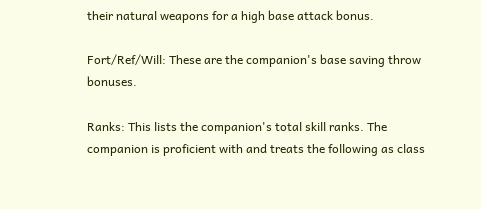their natural weapons for a high base attack bonus.

Fort/Ref/Will: These are the companion's base saving throw bonuses.

Ranks: This lists the companion's total skill ranks. The companion is proficient with and treats the following as class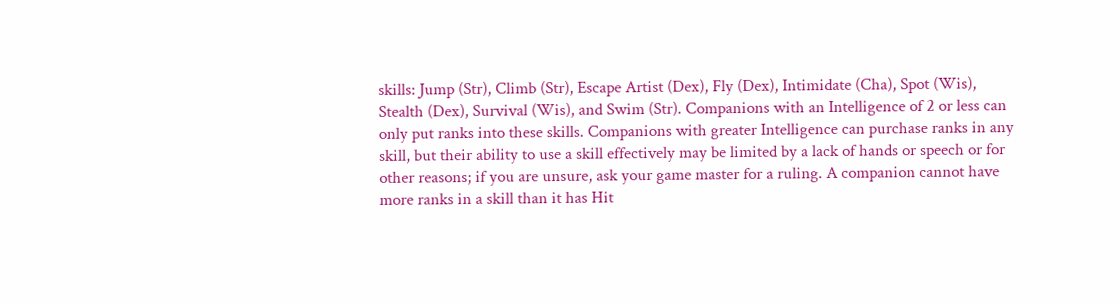skills: Jump (Str), Climb (Str), Escape Artist (Dex), Fly (Dex), Intimidate (Cha), Spot (Wis), Stealth (Dex), Survival (Wis), and Swim (Str). Companions with an Intelligence of 2 or less can only put ranks into these skills. Companions with greater Intelligence can purchase ranks in any skill, but their ability to use a skill effectively may be limited by a lack of hands or speech or for other reasons; if you are unsure, ask your game master for a ruling. A companion cannot have more ranks in a skill than it has Hit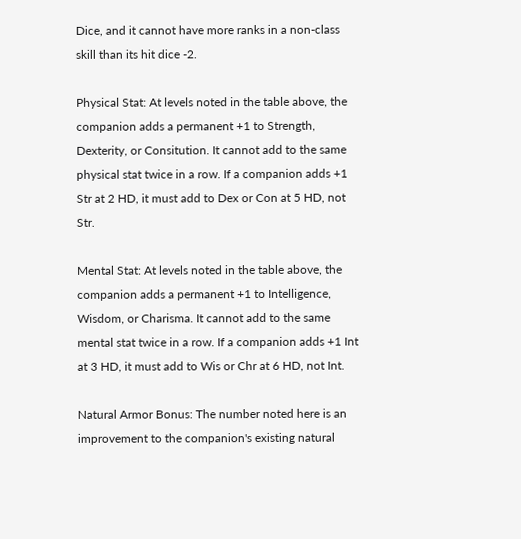Dice, and it cannot have more ranks in a non-class skill than its hit dice -2.

Physical Stat: At levels noted in the table above, the companion adds a permanent +1 to Strength, Dexterity, or Consitution. It cannot add to the same physical stat twice in a row. If a companion adds +1 Str at 2 HD, it must add to Dex or Con at 5 HD, not Str.

Mental Stat: At levels noted in the table above, the companion adds a permanent +1 to Intelligence, Wisdom, or Charisma. It cannot add to the same mental stat twice in a row. If a companion adds +1 Int at 3 HD, it must add to Wis or Chr at 6 HD, not Int.

Natural Armor Bonus: The number noted here is an improvement to the companion's existing natural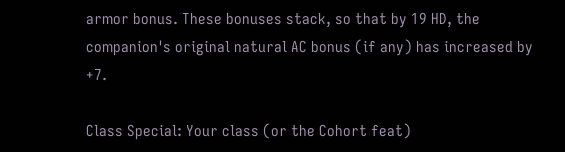armor bonus. These bonuses stack, so that by 19 HD, the companion's original natural AC bonus (if any) has increased by +7.

Class Special: Your class (or the Cohort feat)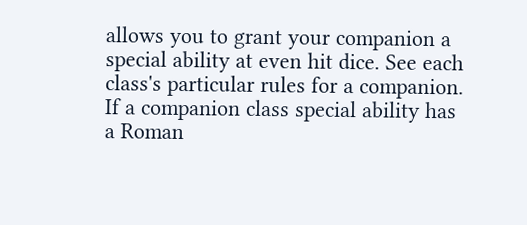allows you to grant your companion a special ability at even hit dice. See each class's particular rules for a companion. If a companion class special ability has a Roman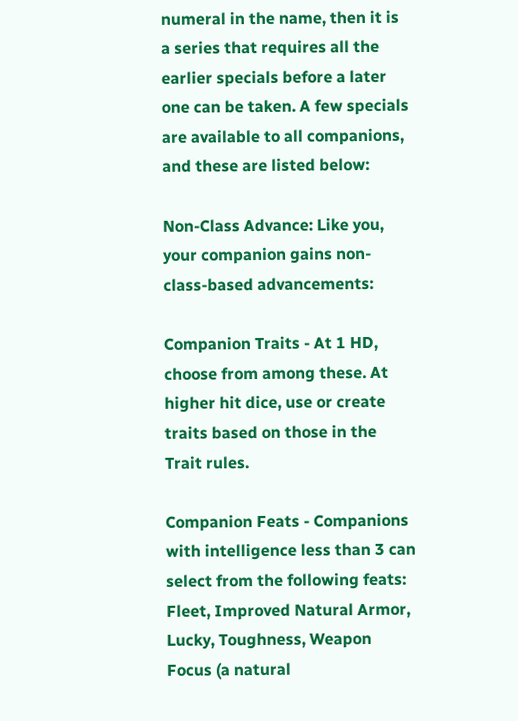numeral in the name, then it is a series that requires all the earlier specials before a later one can be taken. A few specials are available to all companions, and these are listed below:

Non-Class Advance: Like you, your companion gains non-class-based advancements:

Companion Traits - At 1 HD, choose from among these. At higher hit dice, use or create traits based on those in the Trait rules.

Companion Feats - Companions with intelligence less than 3 can select from the following feats: Fleet, Improved Natural Armor, Lucky, Toughness, Weapon Focus (a natural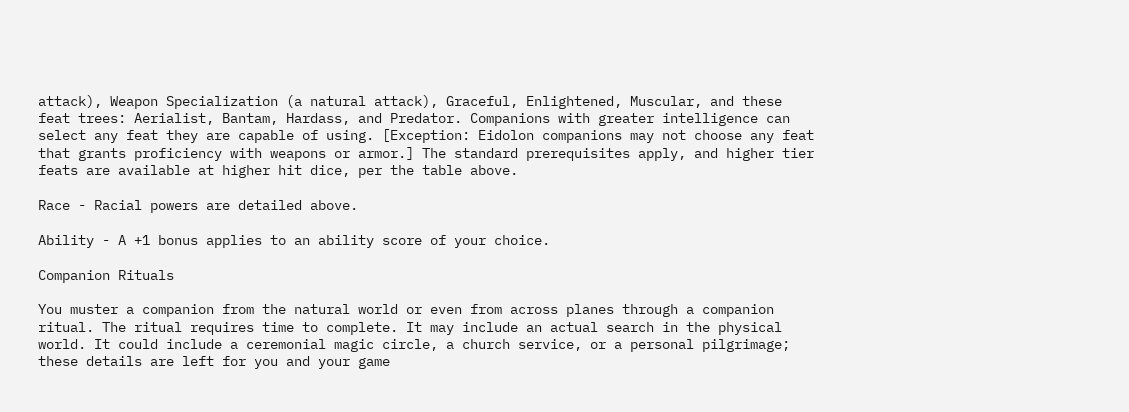attack), Weapon Specialization (a natural attack), Graceful, Enlightened, Muscular, and these feat trees: Aerialist, Bantam, Hardass, and Predator. Companions with greater intelligence can select any feat they are capable of using. [Exception: Eidolon companions may not choose any feat that grants proficiency with weapons or armor.] The standard prerequisites apply, and higher tier feats are available at higher hit dice, per the table above.

Race - Racial powers are detailed above.

Ability - A +1 bonus applies to an ability score of your choice.

Companion Rituals

You muster a companion from the natural world or even from across planes through a companion ritual. The ritual requires time to complete. It may include an actual search in the physical world. It could include a ceremonial magic circle, a church service, or a personal pilgrimage; these details are left for you and your game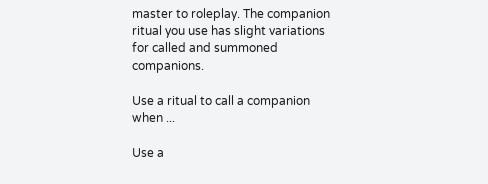master to roleplay. The companion ritual you use has slight variations for called and summoned companions.

Use a ritual to call a companion when ...

Use a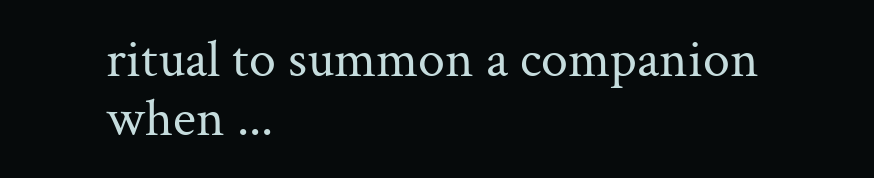ritual to summon a companion when ...